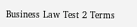Business Law Test 2 Terms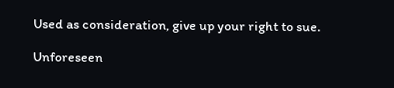Used as consideration, give up your right to sue.

Unforeseen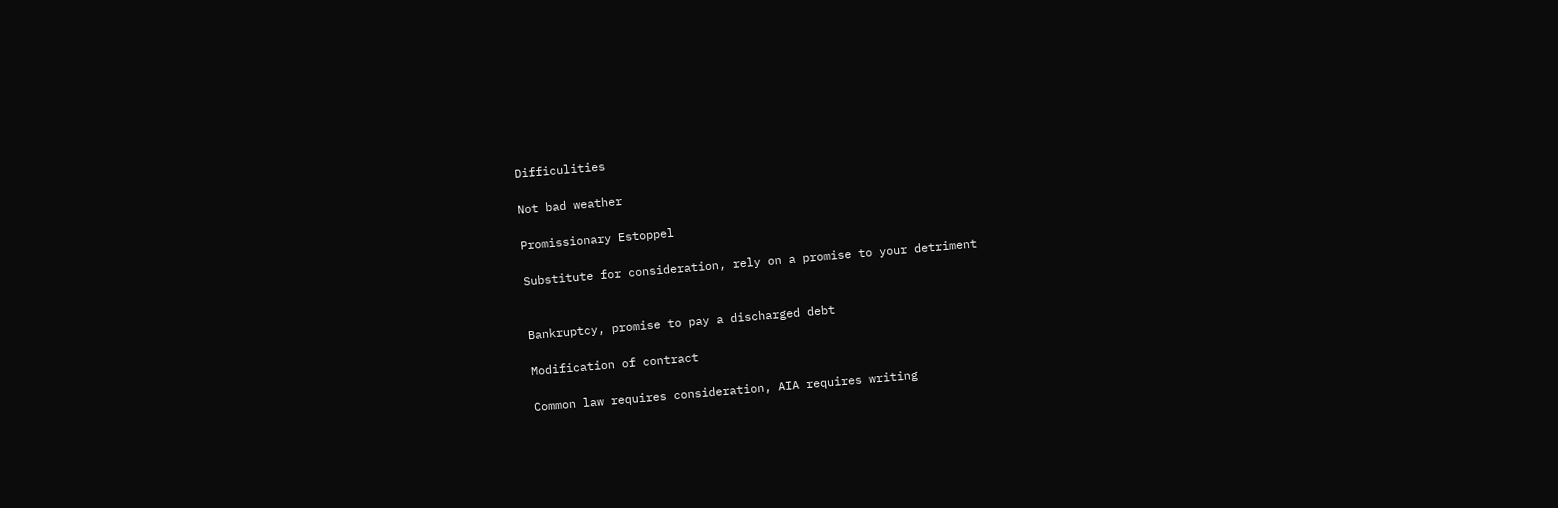Difficulities

Not bad weather

Promissionary Estoppel

Substitute for consideration, rely on a promise to your detriment


Bankruptcy, promise to pay a discharged debt

Modification of contract

Common law requires consideration, AIA requires writing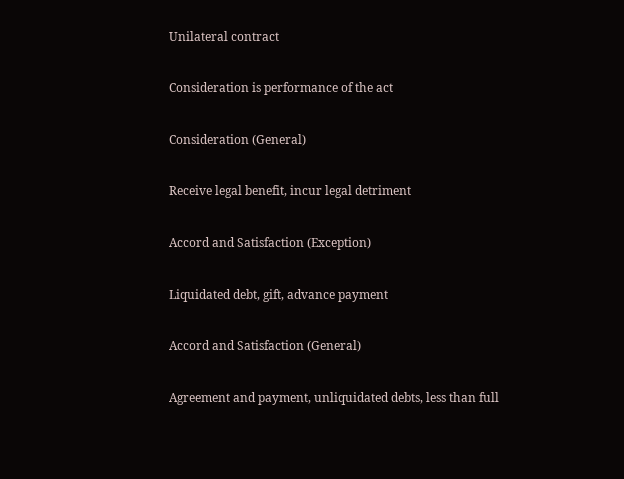Unilateral contract

Consideration is performance of the act

Consideration (General)

Receive legal benefit, incur legal detriment

Accord and Satisfaction (Exception)

Liquidated debt, gift, advance payment

Accord and Satisfaction (General)

Agreement and payment, unliquidated debts, less than full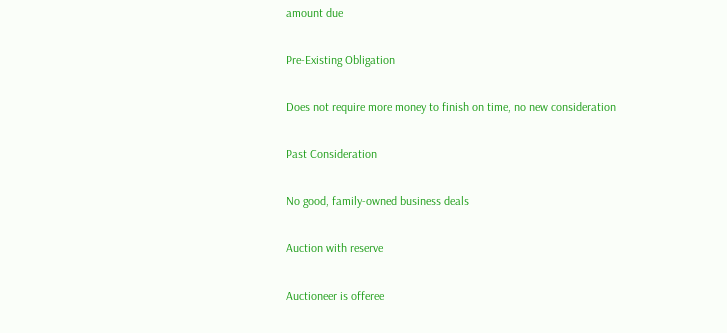amount due

Pre-Existing Obligation

Does not require more money to finish on time, no new consideration

Past Consideration

No good, family-owned business deals

Auction with reserve

Auctioneer is offeree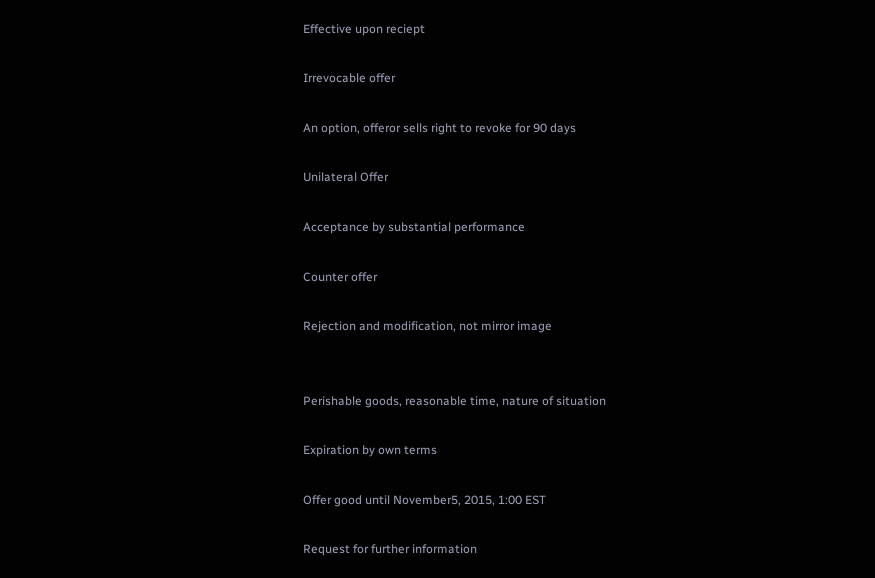Effective upon reciept

Irrevocable offer

An option, offeror sells right to revoke for 90 days

Unilateral Offer

Acceptance by substantial performance

Counter offer

Rejection and modification, not mirror image


Perishable goods, reasonable time, nature of situation

Expiration by own terms

Offer good until November5, 2015, 1:00 EST

Request for further information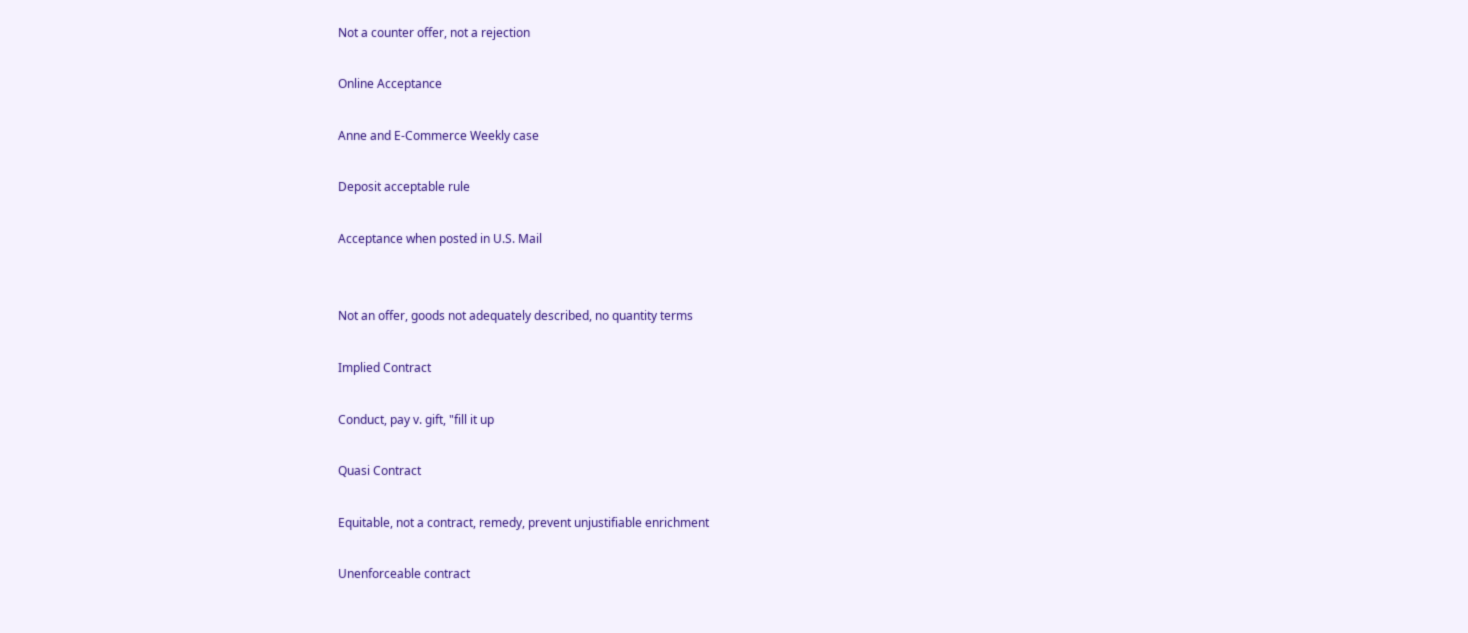Not a counter offer, not a rejection

Online Acceptance

Anne and E-Commerce Weekly case

Deposit acceptable rule

Acceptance when posted in U.S. Mail


Not an offer, goods not adequately described, no quantity terms

Implied Contract

Conduct, pay v. gift, "fill it up

Quasi Contract

Equitable, not a contract, remedy, prevent unjustifiable enrichment

Unenforceable contract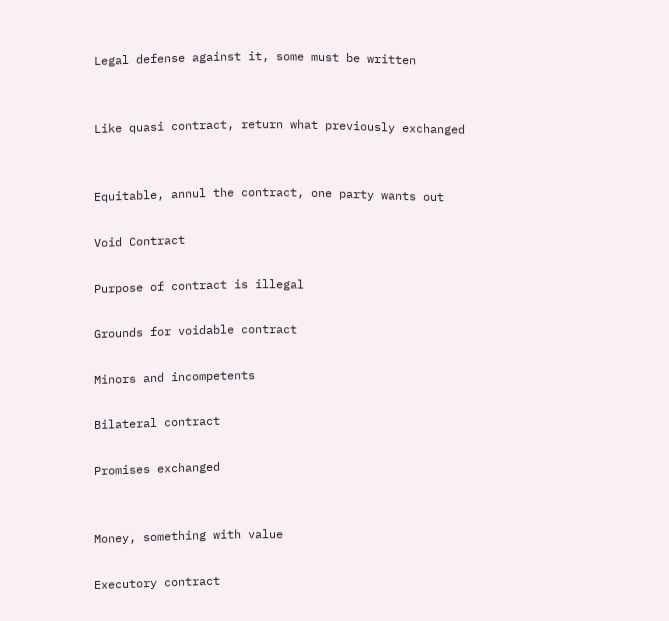Legal defense against it, some must be written


Like quasi contract, return what previously exchanged


Equitable, annul the contract, one party wants out

Void Contract

Purpose of contract is illegal

Grounds for voidable contract

Minors and incompetents

Bilateral contract

Promises exchanged


Money, something with value

Executory contract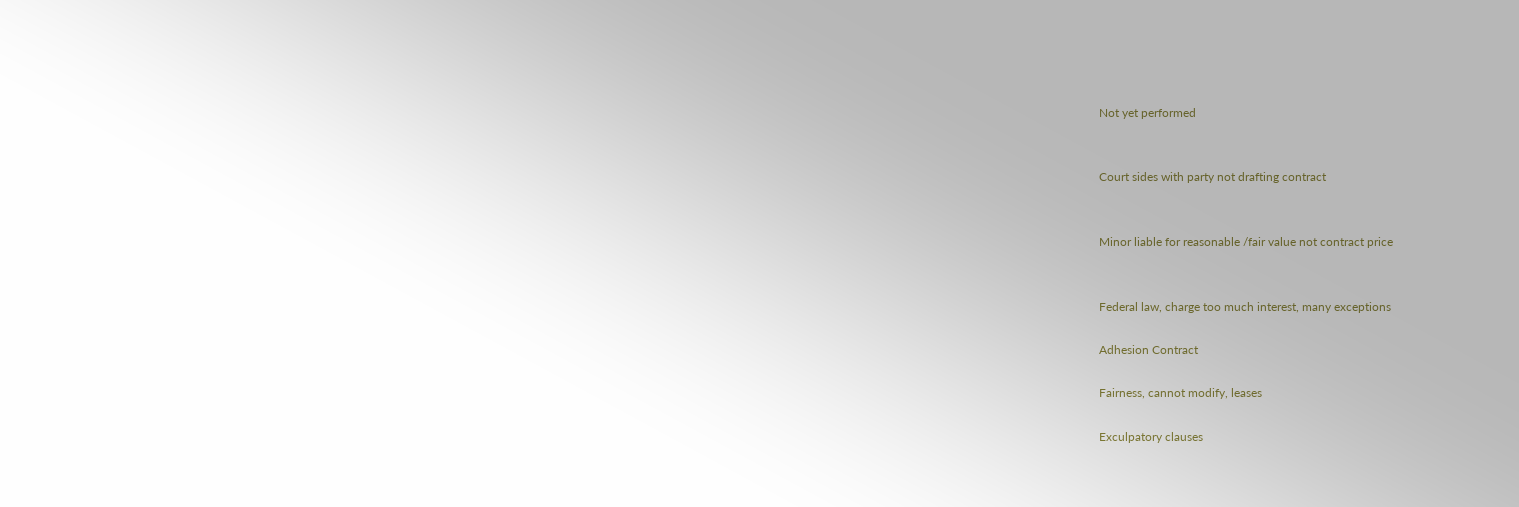Not yet performed


Court sides with party not drafting contract


Minor liable for reasonable /fair value not contract price


Federal law, charge too much interest, many exceptions

Adhesion Contract

Fairness, cannot modify, leases

Exculpatory clauses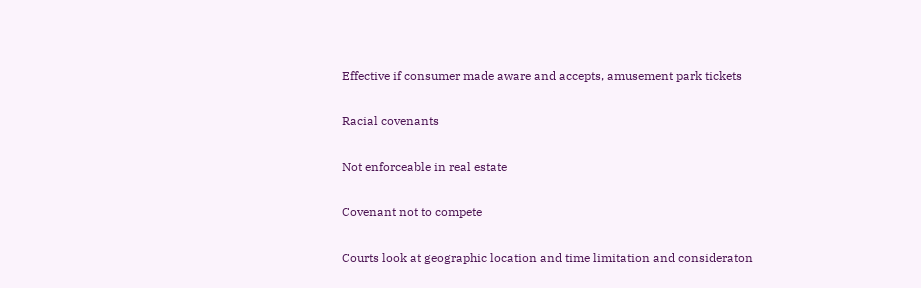Effective if consumer made aware and accepts, amusement park tickets

Racial covenants

Not enforceable in real estate

Covenant not to compete

Courts look at geographic location and time limitation and consideraton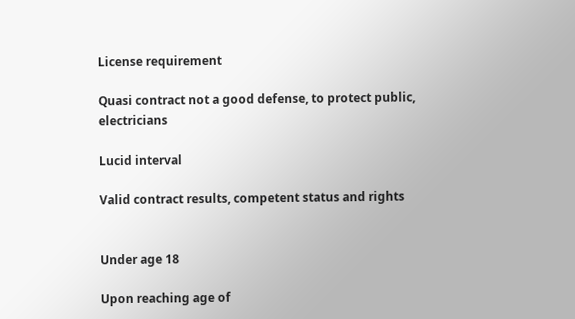License requirement

Quasi contract not a good defense, to protect public, electricians

Lucid interval

Valid contract results, competent status and rights


Under age 18

Upon reaching age of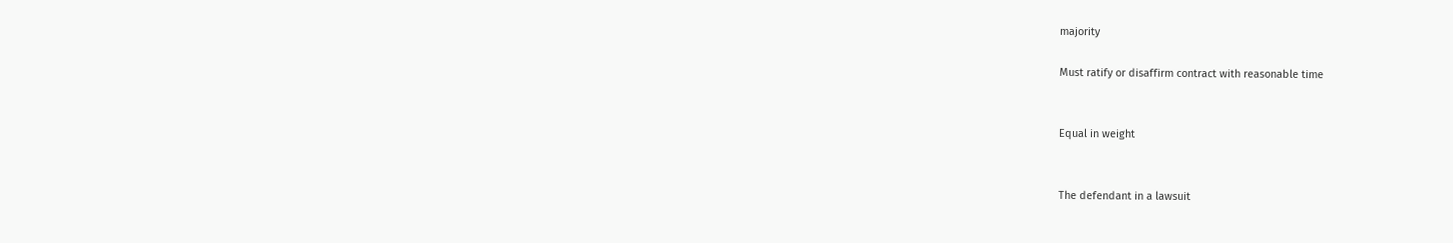majority

Must ratify or disaffirm contract with reasonable time


Equal in weight


The defendant in a lawsuit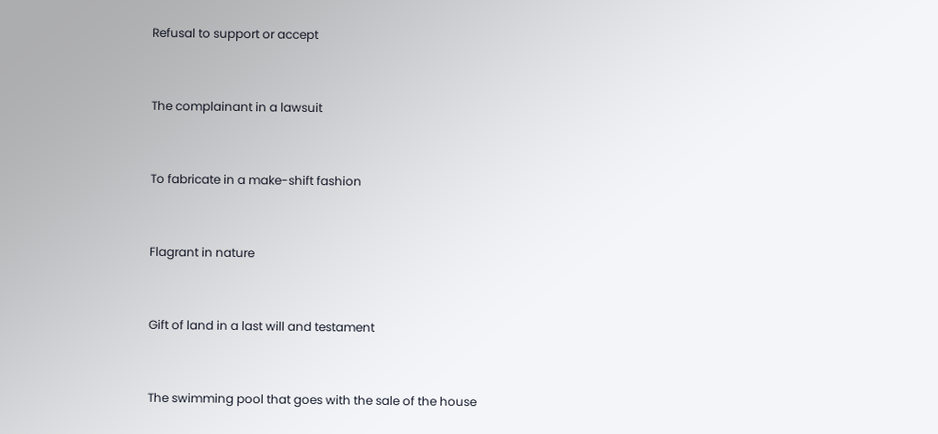Refusal to support or accept


The complainant in a lawsuit


To fabricate in a make-shift fashion


Flagrant in nature


Gift of land in a last will and testament


The swimming pool that goes with the sale of the house